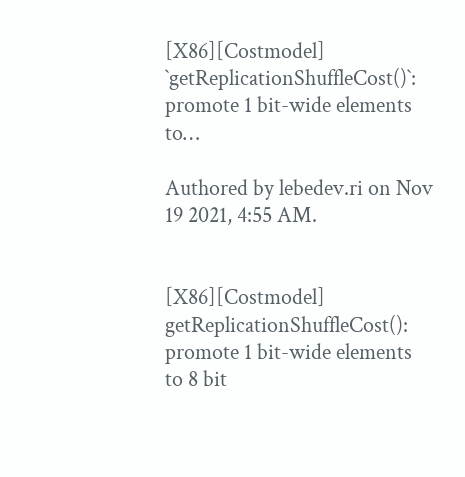[X86][Costmodel] `getReplicationShuffleCost()`: promote 1 bit-wide elements to…

Authored by lebedev.ri on Nov 19 2021, 4:55 AM.


[X86][Costmodel] getReplicationShuffleCost(): promote 1 bit-wide elements to 8 bit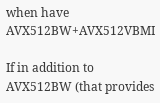when have AVX512BW+AVX512VBMI

If in addition to AVX512BW (that provides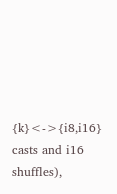{k}<->{i8,i16} casts and i16 shuffles),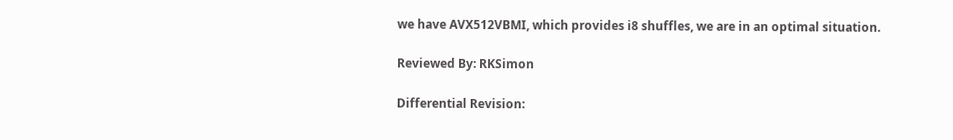we have AVX512VBMI, which provides i8 shuffles, we are in an optimal situation.

Reviewed By: RKSimon

Differential Revision: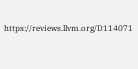https://reviews.llvm.org/D114071